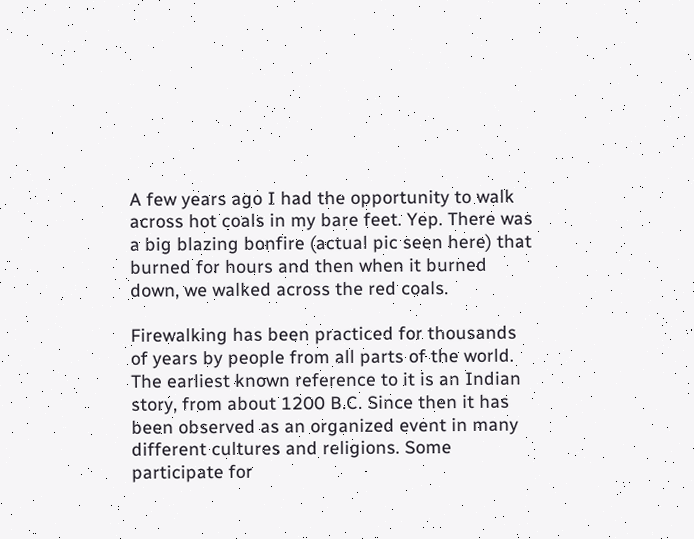A few years ago I had the opportunity to walk across hot coals in my bare feet. Yep. There was a big blazing bonfire (actual pic seen here) that burned for hours and then when it burned down, we walked across the red coals.

Firewalking has been practiced for thousands of years by people from all parts of the world. The earliest known reference to it is an Indian story, from about 1200 B.C. Since then it has been observed as an organized event in many different cultures and religions. Some participate for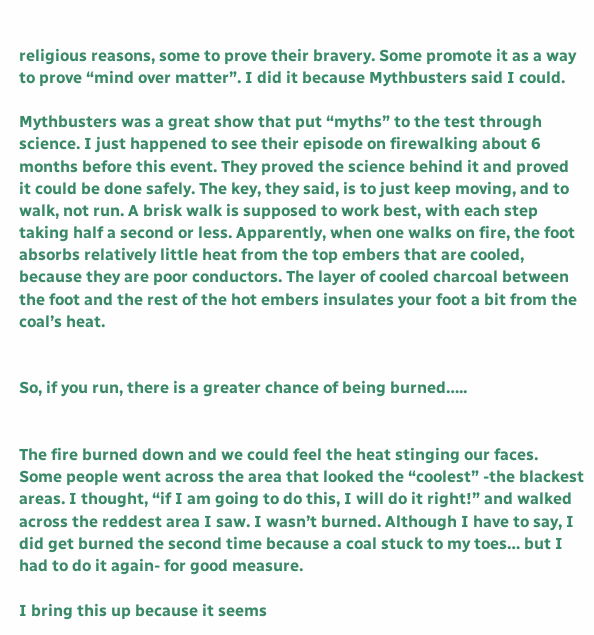religious reasons, some to prove their bravery. Some promote it as a way to prove “mind over matter”. I did it because Mythbusters said I could.

Mythbusters was a great show that put “myths” to the test through science. I just happened to see their episode on firewalking about 6 months before this event. They proved the science behind it and proved it could be done safely. The key, they said, is to just keep moving, and to walk, not run. A brisk walk is supposed to work best, with each step taking half a second or less. Apparently, when one walks on fire, the foot absorbs relatively little heat from the top embers that are cooled, because they are poor conductors. The layer of cooled charcoal between the foot and the rest of the hot embers insulates your foot a bit from the coal’s heat.


So, if you run, there is a greater chance of being burned…..


The fire burned down and we could feel the heat stinging our faces. Some people went across the area that looked the “coolest” -the blackest areas. I thought, “if I am going to do this, I will do it right!” and walked across the reddest area I saw. I wasn’t burned. Although I have to say, I did get burned the second time because a coal stuck to my toes… but I had to do it again- for good measure.

I bring this up because it seems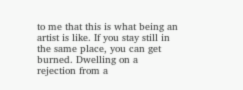to me that this is what being an artist is like. If you stay still in the same place, you can get burned. Dwelling on a rejection from a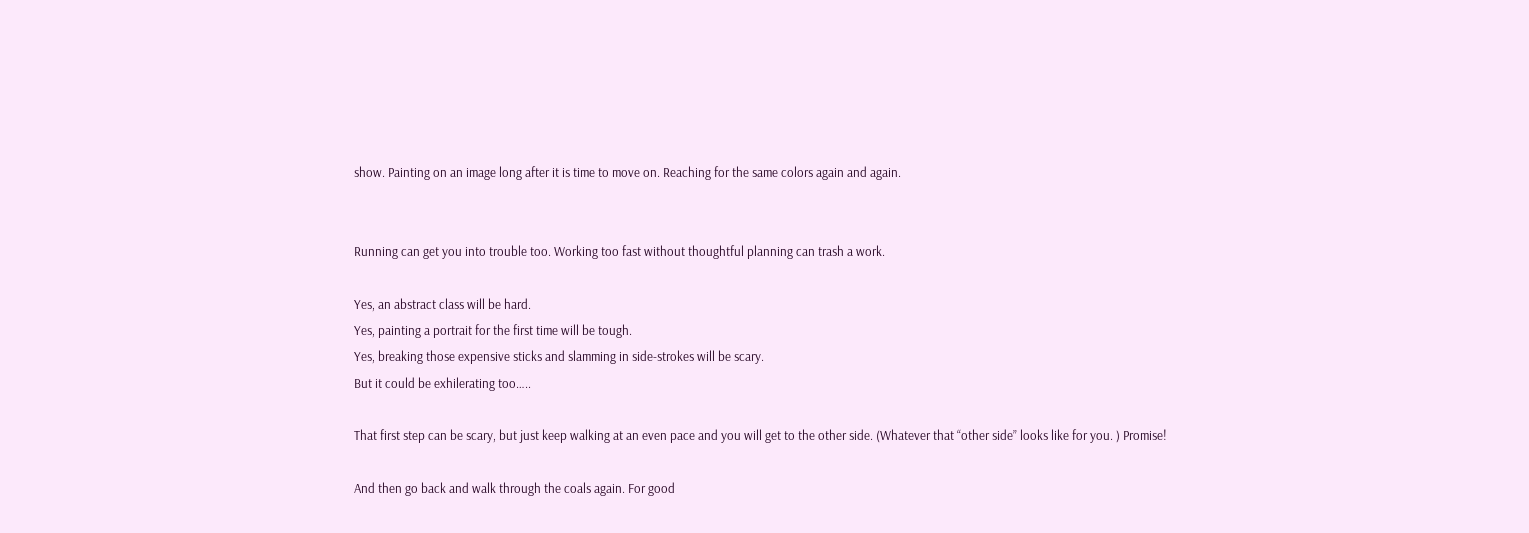show. Painting on an image long after it is time to move on. Reaching for the same colors again and again.


Running can get you into trouble too. Working too fast without thoughtful planning can trash a work.

Yes, an abstract class will be hard.
Yes, painting a portrait for the first time will be tough.
Yes, breaking those expensive sticks and slamming in side-strokes will be scary.
But it could be exhilerating too…..

That first step can be scary, but just keep walking at an even pace and you will get to the other side. (Whatever that “other side” looks like for you. ) Promise!

And then go back and walk through the coals again. For good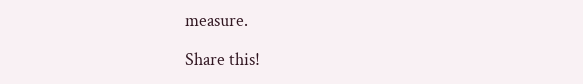measure.

Share this!